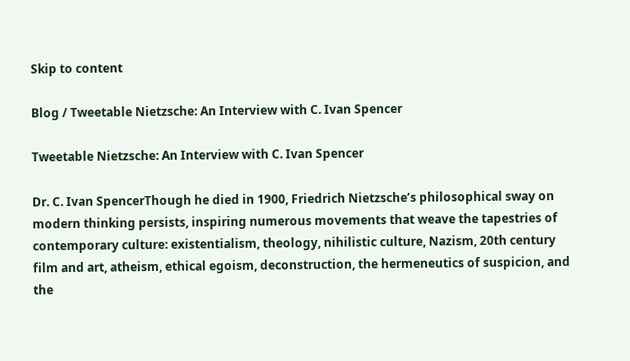Skip to content

Blog / Tweetable Nietzsche: An Interview with C. Ivan Spencer

Tweetable Nietzsche: An Interview with C. Ivan Spencer

Dr. C. Ivan SpencerThough he died in 1900, Friedrich Nietzsche’s philosophical sway on modern thinking persists, inspiring numerous movements that weave the tapestries of contemporary culture: existentialism, theology, nihilistic culture, Nazism, 20th century film and art, atheism, ethical egoism, deconstruction, the hermeneutics of suspicion, and the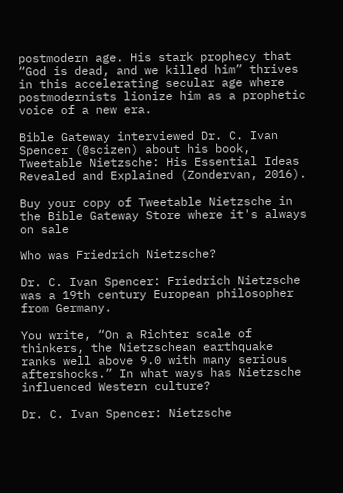postmodern age. His stark prophecy that “God is dead, and we killed him” thrives in this accelerating secular age where postmodernists lionize him as a prophetic voice of a new era.

Bible Gateway interviewed Dr. C. Ivan Spencer (@scizen) about his book, Tweetable Nietzsche: His Essential Ideas Revealed and Explained (Zondervan, 2016).

Buy your copy of Tweetable Nietzsche in the Bible Gateway Store where it's always on sale

Who was Friedrich Nietzsche?

Dr. C. Ivan Spencer: Friedrich Nietzsche was a 19th century European philosopher from Germany.

You write, “On a Richter scale of thinkers, the Nietzschean earthquake ranks well above 9.0 with many serious aftershocks.” In what ways has Nietzsche influenced Western culture?

Dr. C. Ivan Spencer: Nietzsche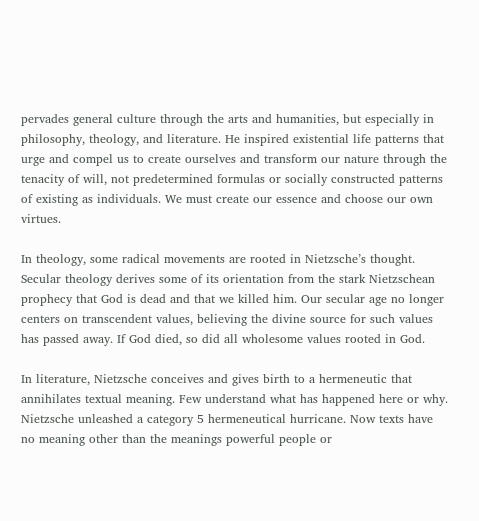pervades general culture through the arts and humanities, but especially in philosophy, theology, and literature. He inspired existential life patterns that urge and compel us to create ourselves and transform our nature through the tenacity of will, not predetermined formulas or socially constructed patterns of existing as individuals. We must create our essence and choose our own virtues.

In theology, some radical movements are rooted in Nietzsche’s thought. Secular theology derives some of its orientation from the stark Nietzschean prophecy that God is dead and that we killed him. Our secular age no longer centers on transcendent values, believing the divine source for such values has passed away. If God died, so did all wholesome values rooted in God.

In literature, Nietzsche conceives and gives birth to a hermeneutic that annihilates textual meaning. Few understand what has happened here or why. Nietzsche unleashed a category 5 hermeneutical hurricane. Now texts have no meaning other than the meanings powerful people or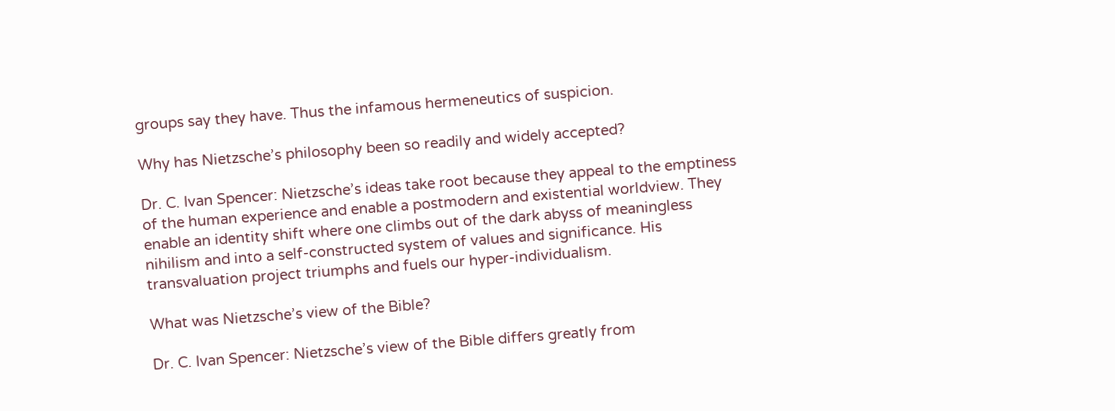groups say they have. Thus the infamous hermeneutics of suspicion.

Why has Nietzsche’s philosophy been so readily and widely accepted?

Dr. C. Ivan Spencer: Nietzsche’s ideas take root because they appeal to the emptiness of the human experience and enable a postmodern and existential worldview. They enable an identity shift where one climbs out of the dark abyss of meaningless nihilism and into a self-constructed system of values and significance. His transvaluation project triumphs and fuels our hyper-individualism.

What was Nietzsche’s view of the Bible?

Dr. C. Ivan Spencer: Nietzsche’s view of the Bible differs greatly from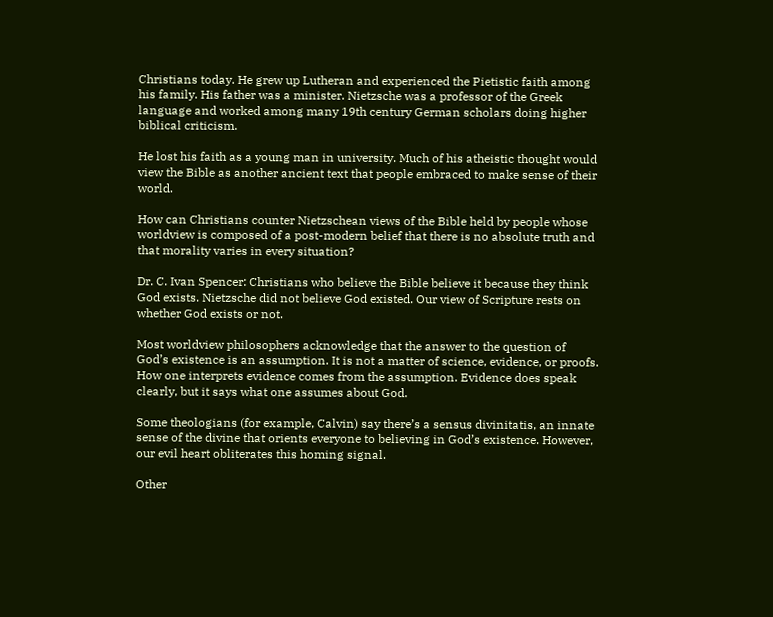Christians today. He grew up Lutheran and experienced the Pietistic faith among his family. His father was a minister. Nietzsche was a professor of the Greek language and worked among many 19th century German scholars doing higher biblical criticism.

He lost his faith as a young man in university. Much of his atheistic thought would view the Bible as another ancient text that people embraced to make sense of their world.

How can Christians counter Nietzschean views of the Bible held by people whose worldview is composed of a post-modern belief that there is no absolute truth and that morality varies in every situation?

Dr. C. Ivan Spencer: Christians who believe the Bible believe it because they think God exists. Nietzsche did not believe God existed. Our view of Scripture rests on whether God exists or not.

Most worldview philosophers acknowledge that the answer to the question of God’s existence is an assumption. It is not a matter of science, evidence, or proofs. How one interprets evidence comes from the assumption. Evidence does speak clearly, but it says what one assumes about God.

Some theologians (for example, Calvin) say there’s a sensus divinitatis, an innate sense of the divine that orients everyone to believing in God’s existence. However, our evil heart obliterates this homing signal.

Other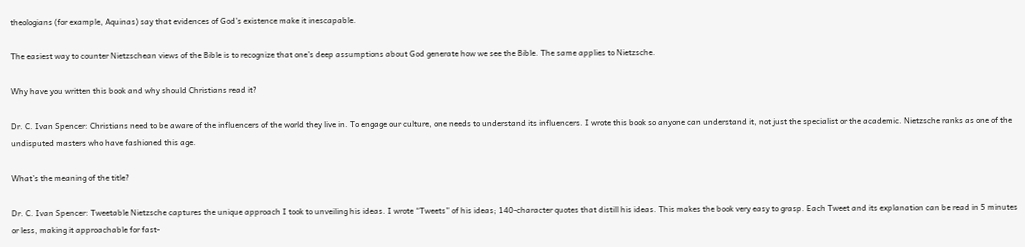theologians (for example, Aquinas) say that evidences of God’s existence make it inescapable.

The easiest way to counter Nietzschean views of the Bible is to recognize that one’s deep assumptions about God generate how we see the Bible. The same applies to Nietzsche.

Why have you written this book and why should Christians read it?

Dr. C. Ivan Spencer: Christians need to be aware of the influencers of the world they live in. To engage our culture, one needs to understand its influencers. I wrote this book so anyone can understand it, not just the specialist or the academic. Nietzsche ranks as one of the undisputed masters who have fashioned this age.

What’s the meaning of the title?

Dr. C. Ivan Spencer: Tweetable Nietzsche captures the unique approach I took to unveiling his ideas. I wrote “Tweets” of his ideas; 140-character quotes that distill his ideas. This makes the book very easy to grasp. Each Tweet and its explanation can be read in 5 minutes or less, making it approachable for fast-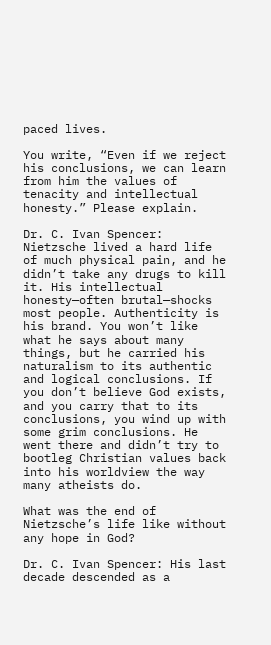paced lives.

You write, “Even if we reject his conclusions, we can learn from him the values of tenacity and intellectual honesty.” Please explain.

Dr. C. Ivan Spencer: Nietzsche lived a hard life of much physical pain, and he didn’t take any drugs to kill it. His intellectual honesty—often brutal—shocks most people. Authenticity is his brand. You won’t like what he says about many things, but he carried his naturalism to its authentic and logical conclusions. If you don’t believe God exists, and you carry that to its conclusions, you wind up with some grim conclusions. He went there and didn’t try to bootleg Christian values back into his worldview the way many atheists do.

What was the end of Nietzsche’s life like without any hope in God?

Dr. C. Ivan Spencer: His last decade descended as a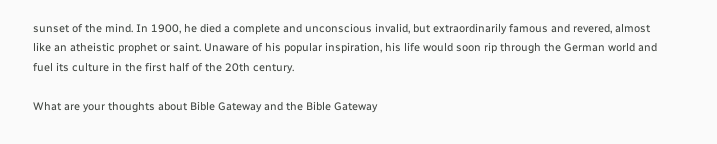sunset of the mind. In 1900, he died a complete and unconscious invalid, but extraordinarily famous and revered, almost like an atheistic prophet or saint. Unaware of his popular inspiration, his life would soon rip through the German world and fuel its culture in the first half of the 20th century.

What are your thoughts about Bible Gateway and the Bible Gateway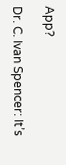App?

Dr. C. Ivan Spencer: It’s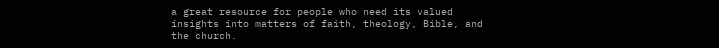a great resource for people who need its valued insights into matters of faith, theology, Bible, and the church.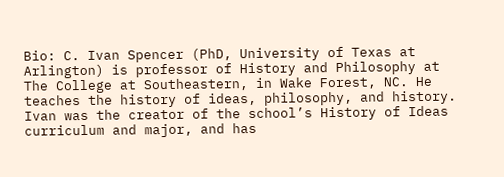Bio: C. Ivan Spencer (PhD, University of Texas at Arlington) is professor of History and Philosophy at The College at Southeastern, in Wake Forest, NC. He teaches the history of ideas, philosophy, and history. Ivan was the creator of the school’s History of Ideas curriculum and major, and has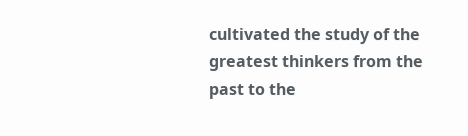cultivated the study of the greatest thinkers from the past to the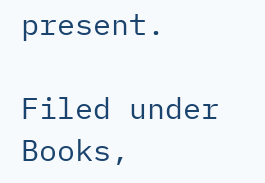present.

Filed under Books,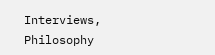Interviews, Philosophy